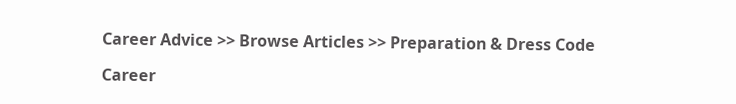Career Advice >> Browse Articles >> Preparation & Dress Code

Career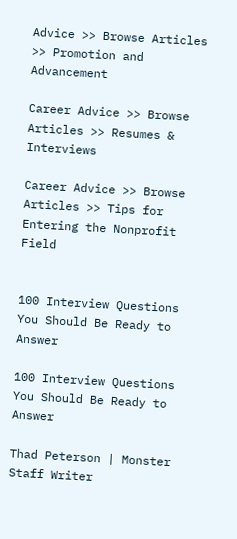Advice >> Browse Articles >> Promotion and Advancement

Career Advice >> Browse Articles >> Resumes & Interviews

Career Advice >> Browse Articles >> Tips for Entering the Nonprofit Field


100 Interview Questions You Should Be Ready to Answer

100 Interview Questions You Should Be Ready to Answer

Thad Peterson | Monster Staff Writer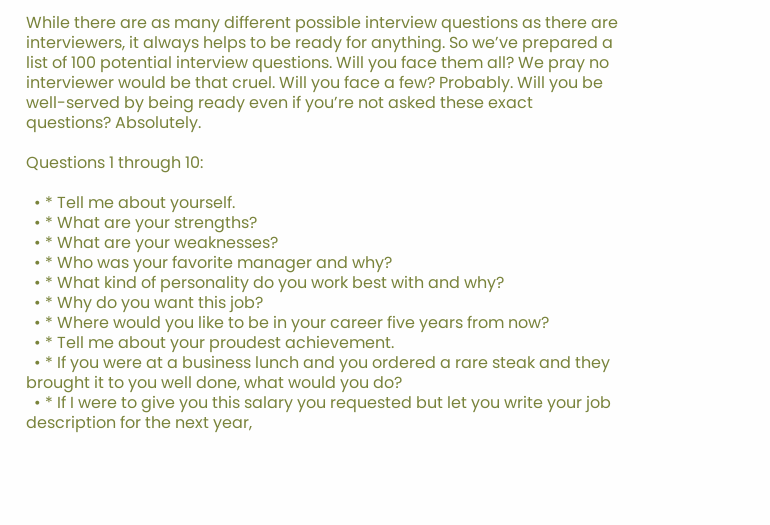While there are as many different possible interview questions as there are interviewers, it always helps to be ready for anything. So we’ve prepared a list of 100 potential interview questions. Will you face them all? We pray no interviewer would be that cruel. Will you face a few? Probably. Will you be well-served by being ready even if you’re not asked these exact questions? Absolutely.

Questions 1 through 10:

  • * Tell me about yourself.
  • * What are your strengths?
  • * What are your weaknesses?
  • * Who was your favorite manager and why?
  • * What kind of personality do you work best with and why?
  • * Why do you want this job?
  • * Where would you like to be in your career five years from now?
  • * Tell me about your proudest achievement.
  • * If you were at a business lunch and you ordered a rare steak and they brought it to you well done, what would you do?
  • * If I were to give you this salary you requested but let you write your job description for the next year,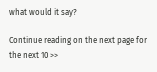what would it say?

Continue reading on the next page for the next 10 >>